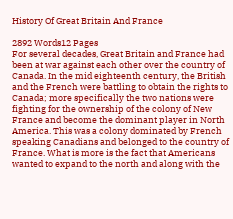History Of Great Britain And France

2892 Words12 Pages
For several decades, Great Britain and France had been at war against each other over the country of Canada. In the mid eighteenth century, the British and the French were battling to obtain the rights to Canada; more specifically the two nations were fighting for the ownership of the colony of New France and become the dominant player in North America. This was a colony dominated by French speaking Canadians and belonged to the country of France. What is more is the fact that Americans wanted to expand to the north and along with the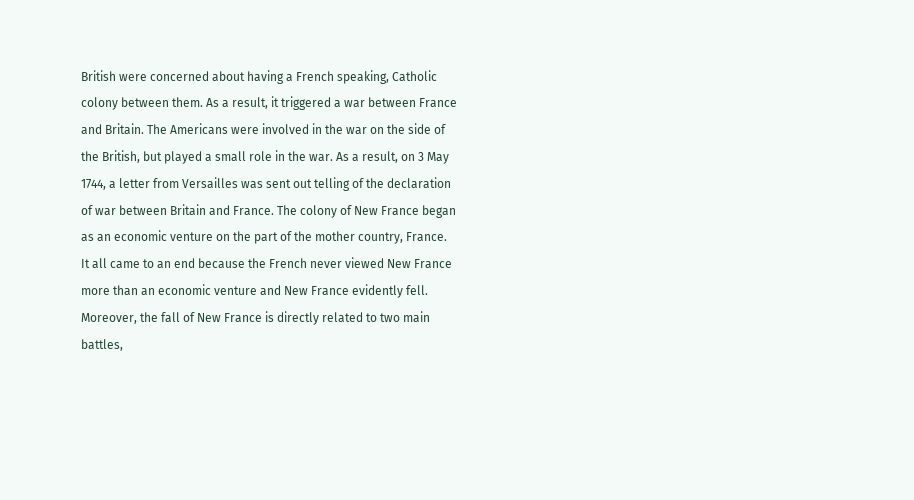British were concerned about having a French speaking, Catholic colony between them. As a result, it triggered a war between France and Britain. The Americans were involved in the war on the side of the British, but played a small role in the war. As a result, on 3 May 1744, a letter from Versailles was sent out telling of the declaration of war between Britain and France. The colony of New France began as an economic venture on the part of the mother country, France. It all came to an end because the French never viewed New France more than an economic venture and New France evidently fell. Moreover, the fall of New France is directly related to two main battles,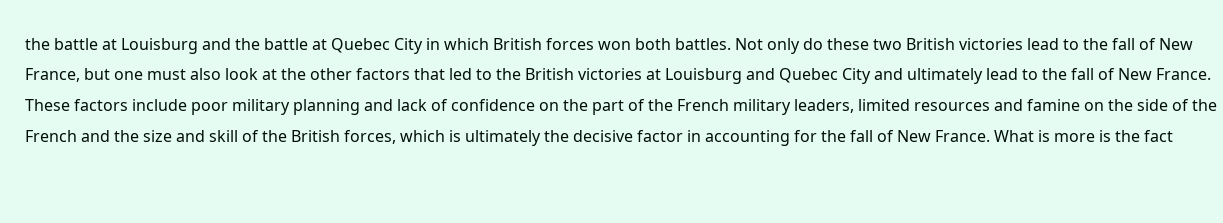the battle at Louisburg and the battle at Quebec City in which British forces won both battles. Not only do these two British victories lead to the fall of New France, but one must also look at the other factors that led to the British victories at Louisburg and Quebec City and ultimately lead to the fall of New France. These factors include poor military planning and lack of confidence on the part of the French military leaders, limited resources and famine on the side of the French and the size and skill of the British forces, which is ultimately the decisive factor in accounting for the fall of New France. What is more is the fact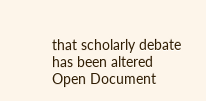that scholarly debate has been altered
Open Document